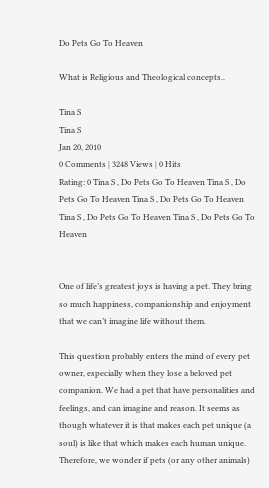Do Pets Go To Heaven

What is Religious and Theological concepts..

Tina S
Tina S
Jan 20, 2010
0 Comments | 3248 Views | 0 Hits
Rating: 0 Tina S , Do Pets Go To Heaven Tina S , Do Pets Go To Heaven Tina S , Do Pets Go To Heaven Tina S , Do Pets Go To Heaven Tina S , Do Pets Go To Heaven


One of life’s greatest joys is having a pet. They bring so much happiness, companionship and enjoyment that we can’t imagine life without them.

This question probably enters the mind of every pet owner, especially when they lose a beloved pet companion. We had a pet that have personalities and feelings, and can imagine and reason. It seems as though whatever it is that makes each pet unique (a soul) is like that which makes each human unique. Therefore, we wonder if pets (or any other animals)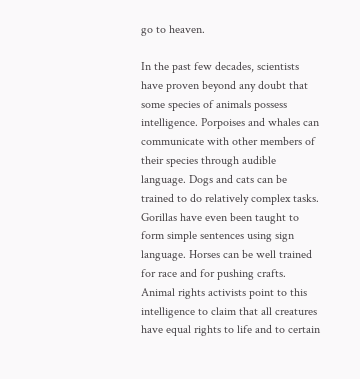go to heaven.

In the past few decades, scientists have proven beyond any doubt that some species of animals possess intelligence. Porpoises and whales can communicate with other members of their species through audible language. Dogs and cats can be trained to do relatively complex tasks. Gorillas have even been taught to form simple sentences using sign language. Horses can be well trained for race and for pushing crafts.
Animal rights activists point to this intelligence to claim that all creatures have equal rights to life and to certain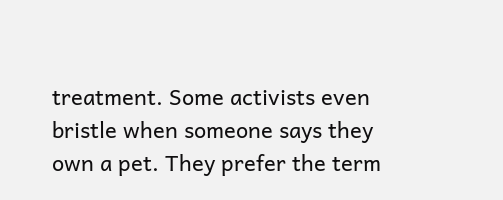treatment. Some activists even bristle when someone says they own a pet. They prefer the term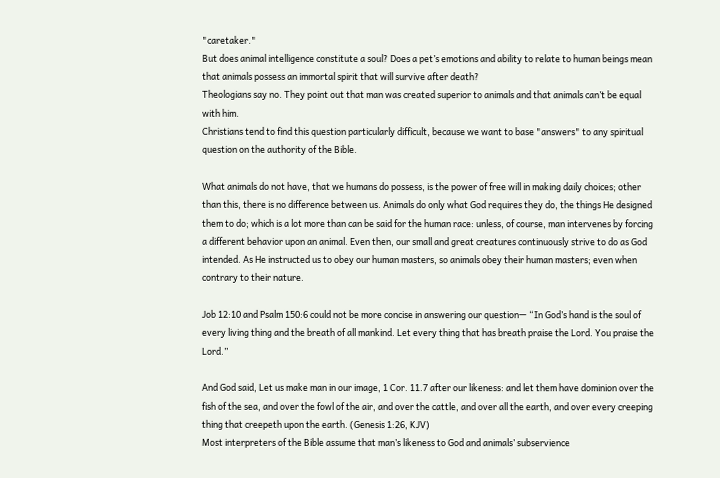"caretaker."
But does animal intelligence constitute a soul? Does a pet’s emotions and ability to relate to human beings mean that animals possess an immortal spirit that will survive after death?
Theologians say no. They point out that man was created superior to animals and that animals can’t be equal with him.
Christians tend to find this question particularly difficult, because we want to base "answers" to any spiritual question on the authority of the Bible.

What animals do not have, that we humans do possess, is the power of free will in making daily choices; other than this, there is no difference between us. Animals do only what God requires they do, the things He designed them to do; which is a lot more than can be said for the human race: unless, of course, man intervenes by forcing a different behavior upon an animal. Even then, our small and great creatures continuously strive to do as God intended. As He instructed us to obey our human masters, so animals obey their human masters; even when contrary to their nature.

Job 12:10 and Psalm 150:6 could not be more concise in answering our question— “In God’s hand is the soul of every living thing and the breath of all mankind. Let every thing that has breath praise the Lord. You praise the Lord.”

And God said, Let us make man in our image, 1 Cor. 11.7 after our likeness: and let them have dominion over the fish of the sea, and over the fowl of the air, and over the cattle, and over all the earth, and over every creeping thing that creepeth upon the earth. (Genesis 1:26, KJV)
Most interpreters of the Bible assume that man’s likeness to God and animals’ subservience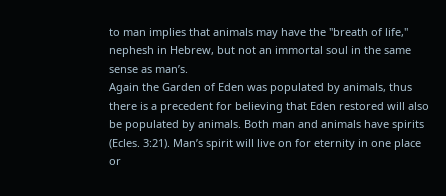to man implies that animals may have the "breath of life," nephesh in Hebrew, but not an immortal soul in the same sense as man’s.
Again the Garden of Eden was populated by animals, thus there is a precedent for believing that Eden restored will also be populated by animals. Both man and animals have spirits (Ecles. 3:21). Man’s spirit will live on for eternity in one place or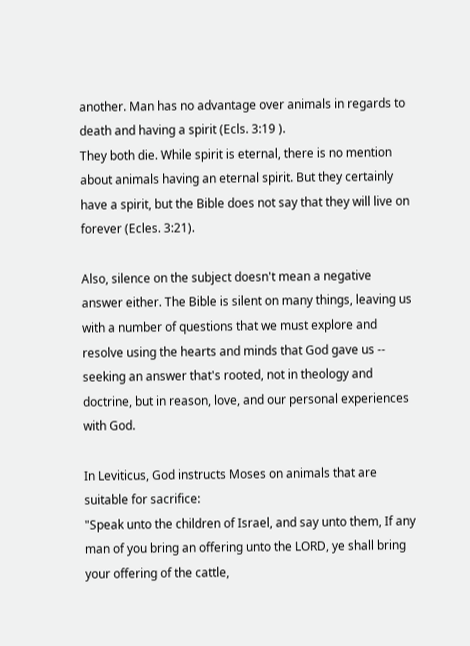another. Man has no advantage over animals in regards to death and having a spirit (Ecls. 3:19 ).
They both die. While spirit is eternal, there is no mention about animals having an eternal spirit. But they certainly have a spirit, but the Bible does not say that they will live on forever (Ecles. 3:21).

Also, silence on the subject doesn't mean a negative answer either. The Bible is silent on many things, leaving us with a number of questions that we must explore and resolve using the hearts and minds that God gave us -- seeking an answer that's rooted, not in theology and doctrine, but in reason, love, and our personal experiences with God.

In Leviticus, God instructs Moses on animals that are suitable for sacrifice:
"Speak unto the children of Israel, and say unto them, If any man of you bring an offering unto the LORD, ye shall bring your offering of the cattle,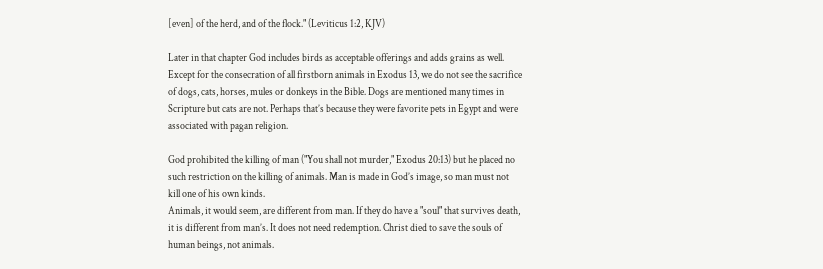[even] of the herd, and of the flock." (Leviticus 1:2, KJV)

Later in that chapter God includes birds as acceptable offerings and adds grains as well. Except for the consecration of all firstborn animals in Exodus 13, we do not see the sacrifice of dogs, cats, horses, mules or donkeys in the Bible. Dogs are mentioned many times in Scripture but cats are not. Perhaps that’s because they were favorite pets in Egypt and were associated with pagan religion.

God prohibited the killing of man ("You shall not murder," Exodus 20:13) but he placed no such restriction on the killing of animals. Man is made in God’s image, so man must not kill one of his own kinds.
Animals, it would seem, are different from man. If they do have a "soul" that survives death, it is different from man’s. It does not need redemption. Christ died to save the souls of human beings, not animals.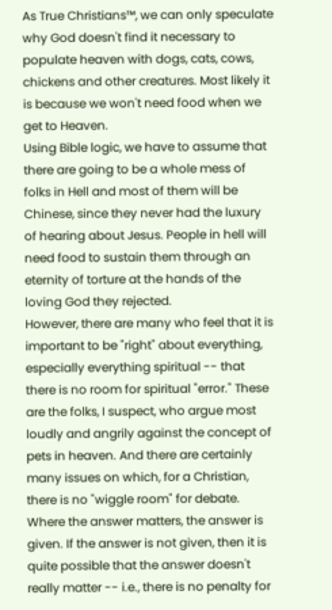As True Christians™, we can only speculate why God doesn't find it necessary to populate heaven with dogs, cats, cows, chickens and other creatures. Most likely it is because we won't need food when we get to Heaven.
Using Bible logic, we have to assume that there are going to be a whole mess of folks in Hell and most of them will be Chinese, since they never had the luxury of hearing about Jesus. People in hell will need food to sustain them through an eternity of torture at the hands of the loving God they rejected.
However, there are many who feel that it is important to be "right" about everything, especially everything spiritual -- that there is no room for spiritual "error." These are the folks, I suspect, who argue most loudly and angrily against the concept of pets in heaven. And there are certainly many issues on which, for a Christian, there is no "wiggle room" for debate. Where the answer matters, the answer is given. If the answer is not given, then it is quite possible that the answer doesn't really matter -- i.e., there is no penalty for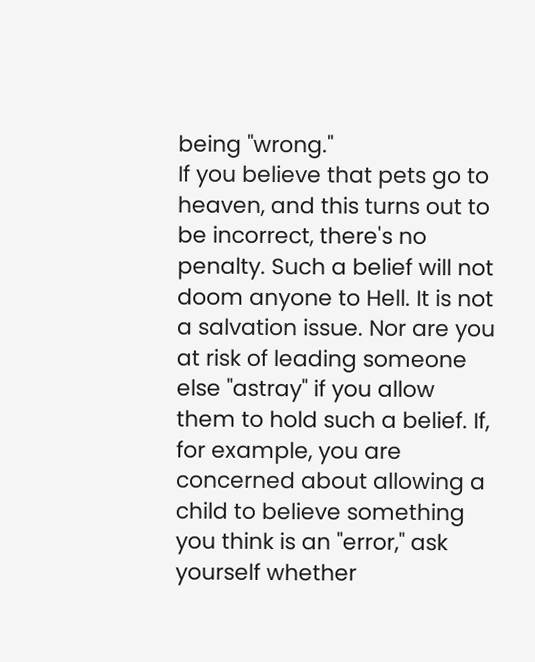being "wrong."
If you believe that pets go to heaven, and this turns out to be incorrect, there's no penalty. Such a belief will not doom anyone to Hell. It is not a salvation issue. Nor are you at risk of leading someone else "astray" if you allow them to hold such a belief. If, for example, you are concerned about allowing a child to believe something you think is an "error," ask yourself whether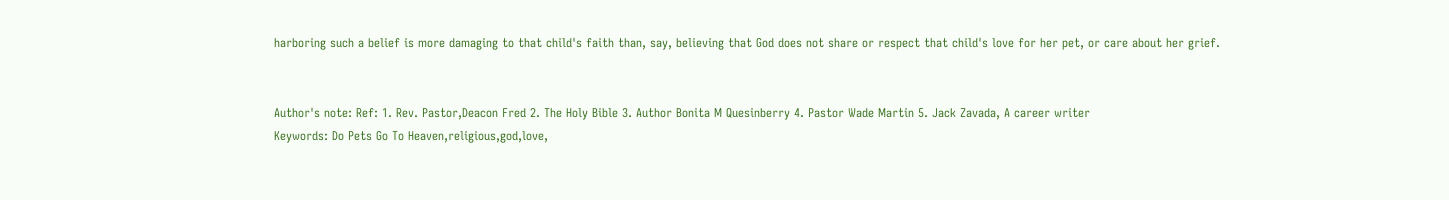harboring such a belief is more damaging to that child's faith than, say, believing that God does not share or respect that child's love for her pet, or care about her grief.


Author's note: Ref: 1. Rev. Pastor,Deacon Fred 2. The Holy Bible 3. Author Bonita M Quesinberry 4. Pastor Wade Martin 5. Jack Zavada, A career writer
Keywords: Do Pets Go To Heaven,religious,god,love,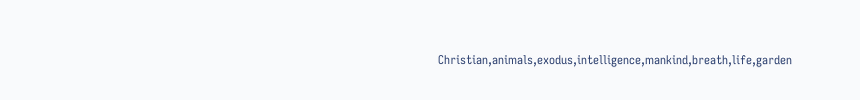Christian,animals,exodus,intelligence,mankind,breath,life,garden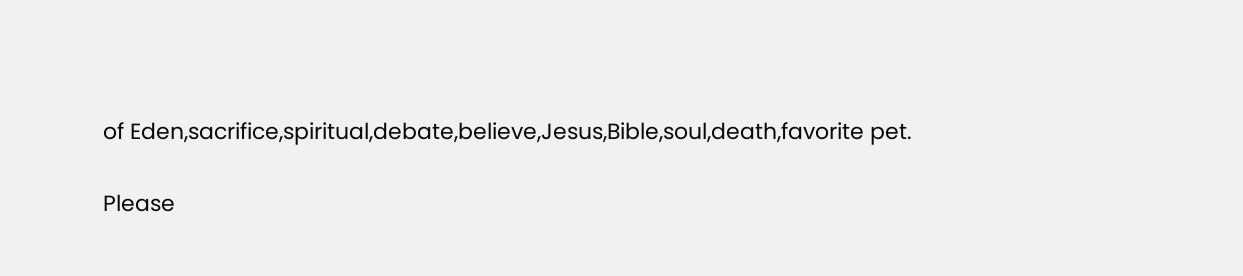of Eden,sacrifice,spiritual,debate,believe,Jesus,Bible,soul,death,favorite pet.

Please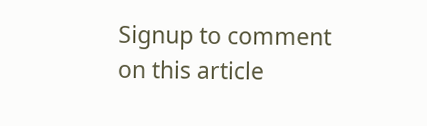Signup to comment on this article